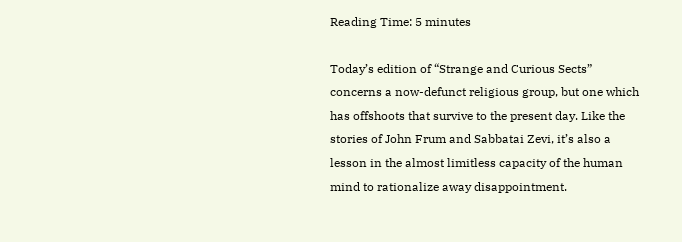Reading Time: 5 minutes

Today’s edition of “Strange and Curious Sects” concerns a now-defunct religious group, but one which has offshoots that survive to the present day. Like the stories of John Frum and Sabbatai Zevi, it’s also a lesson in the almost limitless capacity of the human mind to rationalize away disappointment.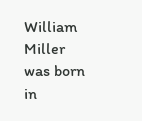William Miller was born in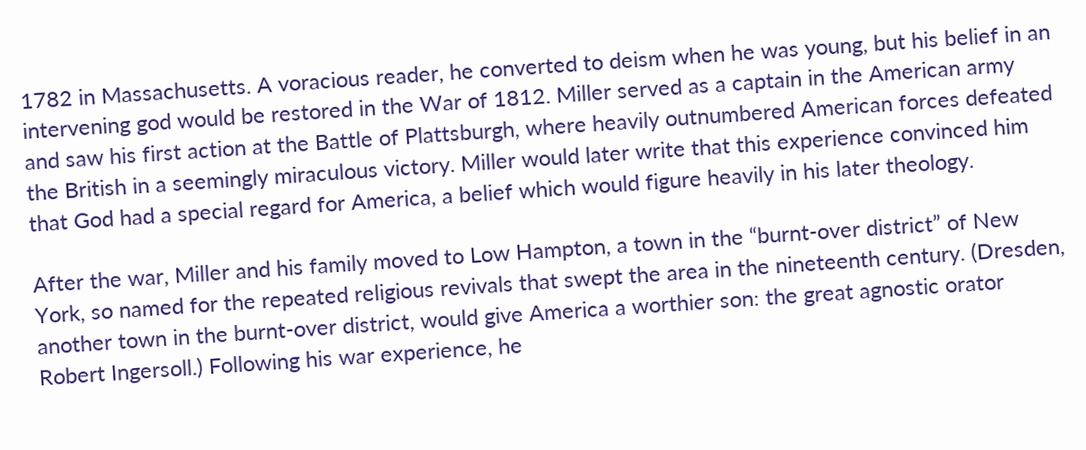1782 in Massachusetts. A voracious reader, he converted to deism when he was young, but his belief in an intervening god would be restored in the War of 1812. Miller served as a captain in the American army and saw his first action at the Battle of Plattsburgh, where heavily outnumbered American forces defeated the British in a seemingly miraculous victory. Miller would later write that this experience convinced him that God had a special regard for America, a belief which would figure heavily in his later theology.

After the war, Miller and his family moved to Low Hampton, a town in the “burnt-over district” of New York, so named for the repeated religious revivals that swept the area in the nineteenth century. (Dresden, another town in the burnt-over district, would give America a worthier son: the great agnostic orator Robert Ingersoll.) Following his war experience, he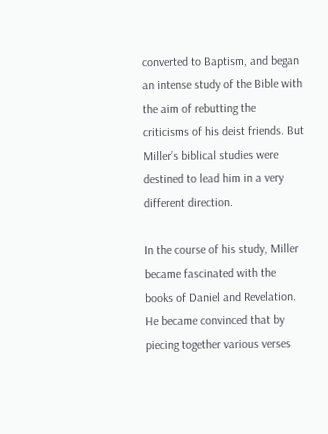converted to Baptism, and began an intense study of the Bible with the aim of rebutting the criticisms of his deist friends. But Miller’s biblical studies were destined to lead him in a very different direction.

In the course of his study, Miller became fascinated with the books of Daniel and Revelation. He became convinced that by piecing together various verses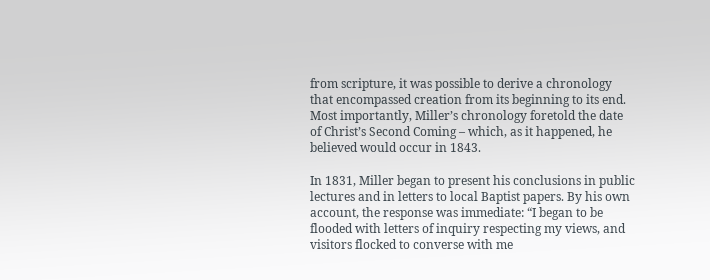from scripture, it was possible to derive a chronology that encompassed creation from its beginning to its end. Most importantly, Miller’s chronology foretold the date of Christ’s Second Coming – which, as it happened, he believed would occur in 1843.

In 1831, Miller began to present his conclusions in public lectures and in letters to local Baptist papers. By his own account, the response was immediate: “I began to be flooded with letters of inquiry respecting my views, and visitors flocked to converse with me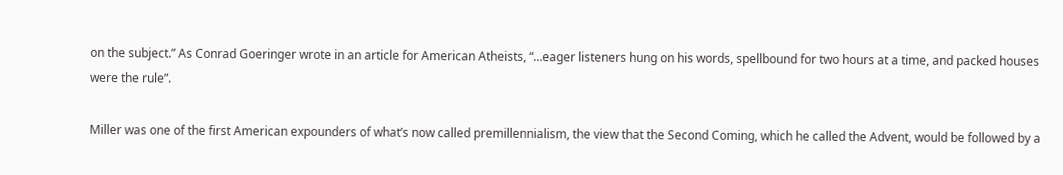on the subject.” As Conrad Goeringer wrote in an article for American Atheists, “…eager listeners hung on his words, spellbound for two hours at a time, and packed houses were the rule”.

Miller was one of the first American expounders of what’s now called premillennialism, the view that the Second Coming, which he called the Advent, would be followed by a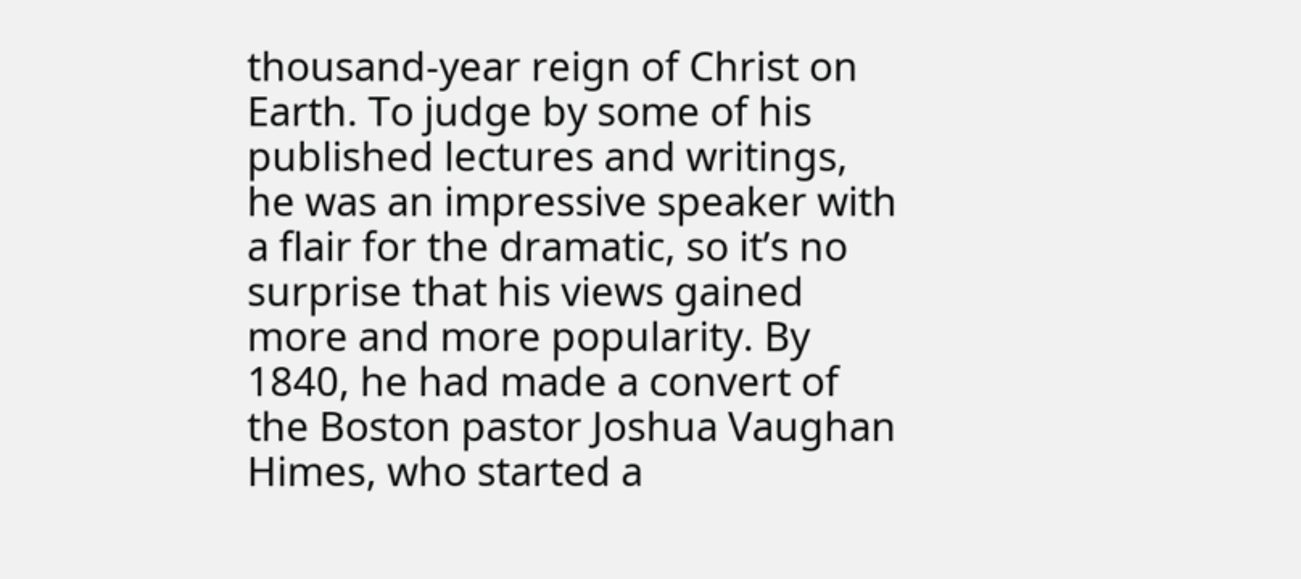thousand-year reign of Christ on Earth. To judge by some of his published lectures and writings, he was an impressive speaker with a flair for the dramatic, so it’s no surprise that his views gained more and more popularity. By 1840, he had made a convert of the Boston pastor Joshua Vaughan Himes, who started a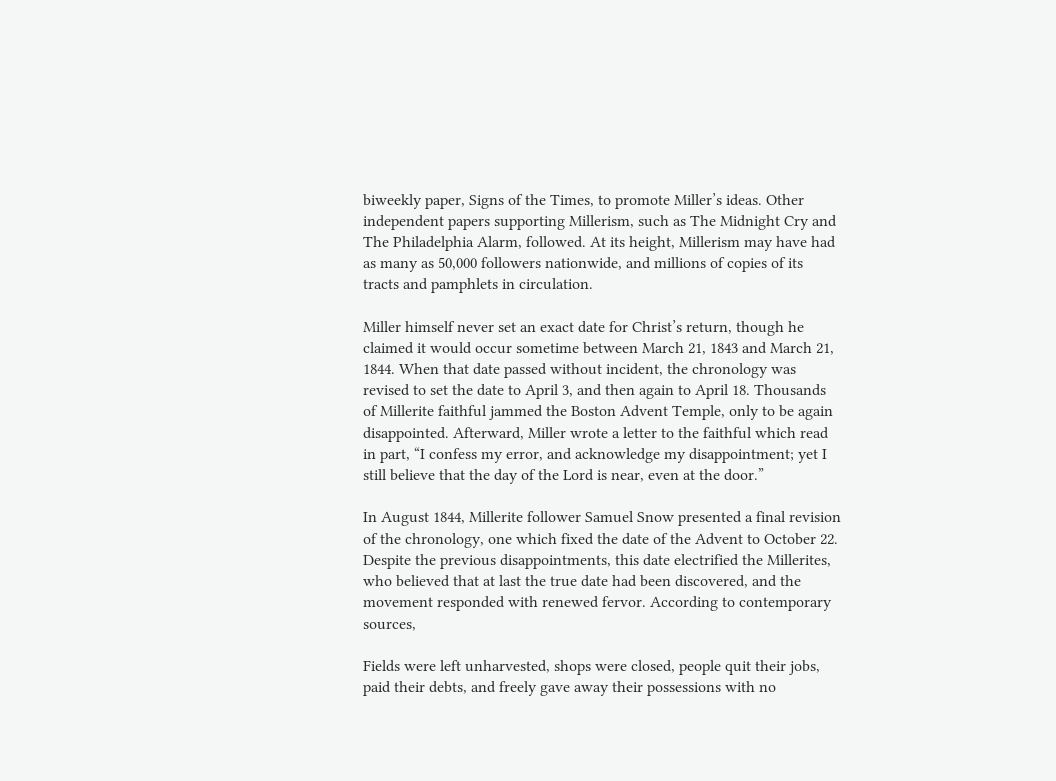biweekly paper, Signs of the Times, to promote Miller’s ideas. Other independent papers supporting Millerism, such as The Midnight Cry and The Philadelphia Alarm, followed. At its height, Millerism may have had as many as 50,000 followers nationwide, and millions of copies of its tracts and pamphlets in circulation.

Miller himself never set an exact date for Christ’s return, though he claimed it would occur sometime between March 21, 1843 and March 21, 1844. When that date passed without incident, the chronology was revised to set the date to April 3, and then again to April 18. Thousands of Millerite faithful jammed the Boston Advent Temple, only to be again disappointed. Afterward, Miller wrote a letter to the faithful which read in part, “I confess my error, and acknowledge my disappointment; yet I still believe that the day of the Lord is near, even at the door.”

In August 1844, Millerite follower Samuel Snow presented a final revision of the chronology, one which fixed the date of the Advent to October 22. Despite the previous disappointments, this date electrified the Millerites, who believed that at last the true date had been discovered, and the movement responded with renewed fervor. According to contemporary sources,

Fields were left unharvested, shops were closed, people quit their jobs, paid their debts, and freely gave away their possessions with no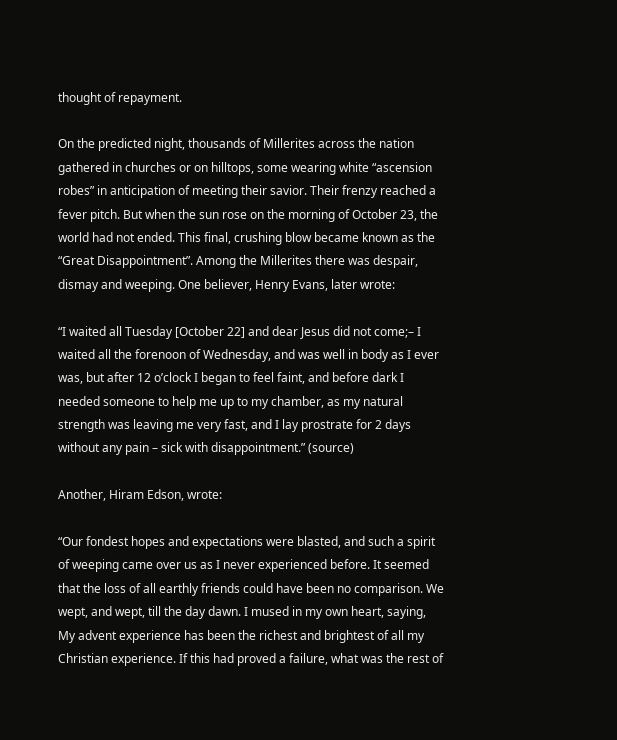thought of repayment.

On the predicted night, thousands of Millerites across the nation gathered in churches or on hilltops, some wearing white “ascension robes” in anticipation of meeting their savior. Their frenzy reached a fever pitch. But when the sun rose on the morning of October 23, the world had not ended. This final, crushing blow became known as the “Great Disappointment”. Among the Millerites there was despair, dismay and weeping. One believer, Henry Evans, later wrote:

“I waited all Tuesday [October 22] and dear Jesus did not come;– I waited all the forenoon of Wednesday, and was well in body as I ever was, but after 12 o’clock I began to feel faint, and before dark I needed someone to help me up to my chamber, as my natural strength was leaving me very fast, and I lay prostrate for 2 days without any pain – sick with disappointment.” (source)

Another, Hiram Edson, wrote:

“Our fondest hopes and expectations were blasted, and such a spirit of weeping came over us as I never experienced before. It seemed that the loss of all earthly friends could have been no comparison. We wept, and wept, till the day dawn. I mused in my own heart, saying, My advent experience has been the richest and brightest of all my Christian experience. If this had proved a failure, what was the rest of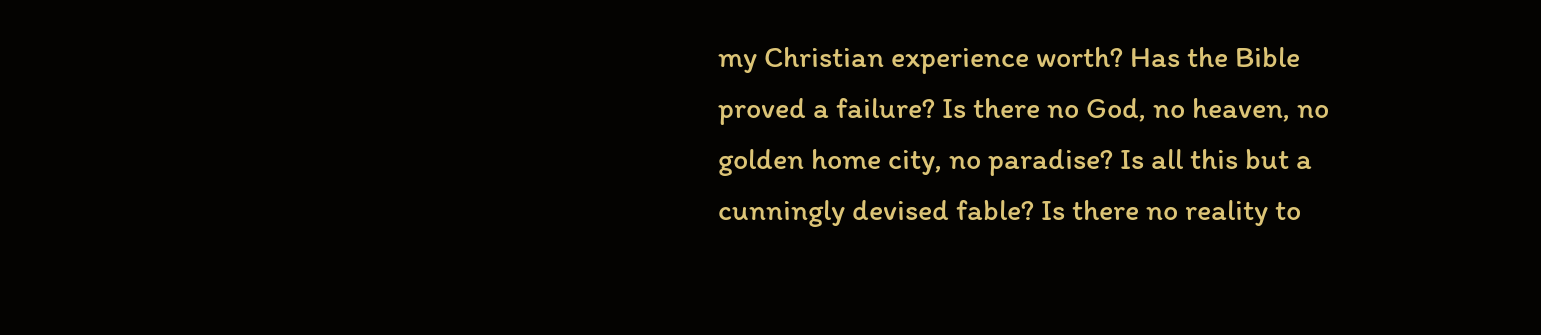my Christian experience worth? Has the Bible proved a failure? Is there no God, no heaven, no golden home city, no paradise? Is all this but a cunningly devised fable? Is there no reality to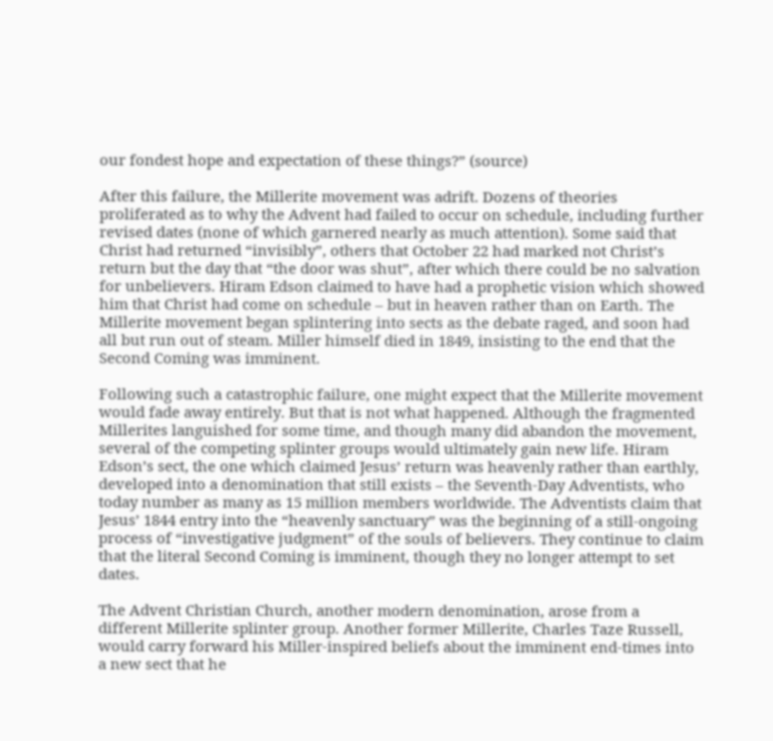our fondest hope and expectation of these things?” (source)

After this failure, the Millerite movement was adrift. Dozens of theories proliferated as to why the Advent had failed to occur on schedule, including further revised dates (none of which garnered nearly as much attention). Some said that Christ had returned “invisibly”, others that October 22 had marked not Christ’s return but the day that “the door was shut”, after which there could be no salvation for unbelievers. Hiram Edson claimed to have had a prophetic vision which showed him that Christ had come on schedule – but in heaven rather than on Earth. The Millerite movement began splintering into sects as the debate raged, and soon had all but run out of steam. Miller himself died in 1849, insisting to the end that the Second Coming was imminent.

Following such a catastrophic failure, one might expect that the Millerite movement would fade away entirely. But that is not what happened. Although the fragmented Millerites languished for some time, and though many did abandon the movement, several of the competing splinter groups would ultimately gain new life. Hiram Edson’s sect, the one which claimed Jesus’ return was heavenly rather than earthly, developed into a denomination that still exists – the Seventh-Day Adventists, who today number as many as 15 million members worldwide. The Adventists claim that Jesus’ 1844 entry into the “heavenly sanctuary” was the beginning of a still-ongoing process of “investigative judgment” of the souls of believers. They continue to claim that the literal Second Coming is imminent, though they no longer attempt to set dates.

The Advent Christian Church, another modern denomination, arose from a different Millerite splinter group. Another former Millerite, Charles Taze Russell, would carry forward his Miller-inspired beliefs about the imminent end-times into a new sect that he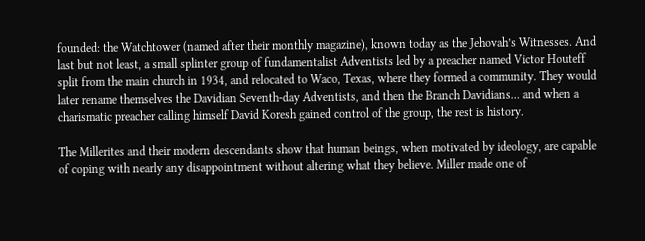founded: the Watchtower (named after their monthly magazine), known today as the Jehovah’s Witnesses. And last but not least, a small splinter group of fundamentalist Adventists led by a preacher named Victor Houteff split from the main church in 1934, and relocated to Waco, Texas, where they formed a community. They would later rename themselves the Davidian Seventh-day Adventists, and then the Branch Davidians… and when a charismatic preacher calling himself David Koresh gained control of the group, the rest is history.

The Millerites and their modern descendants show that human beings, when motivated by ideology, are capable of coping with nearly any disappointment without altering what they believe. Miller made one of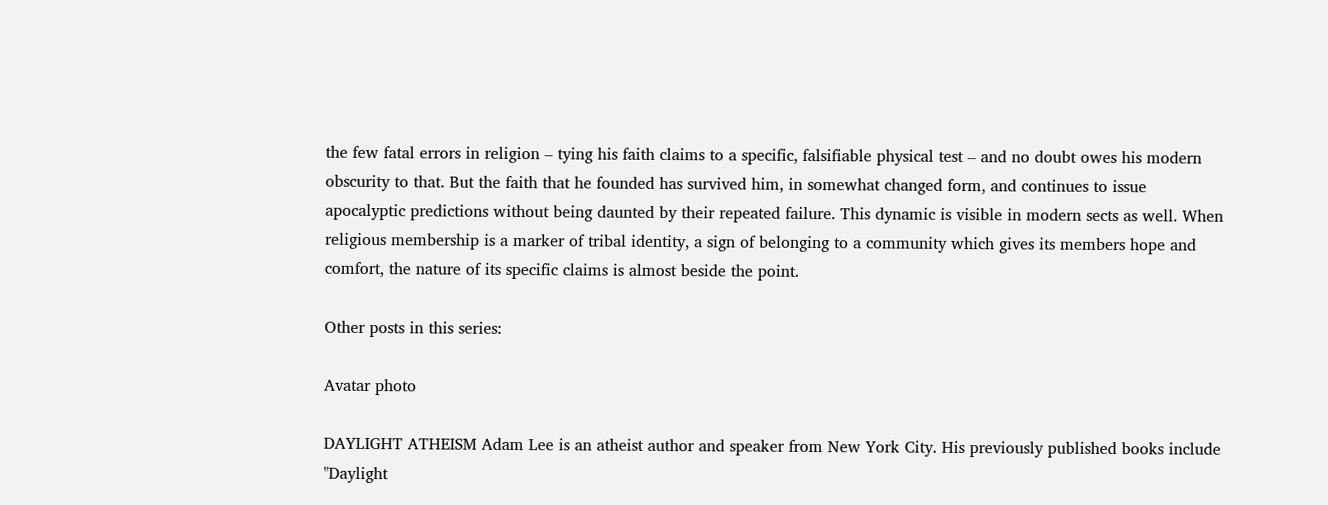the few fatal errors in religion – tying his faith claims to a specific, falsifiable physical test – and no doubt owes his modern obscurity to that. But the faith that he founded has survived him, in somewhat changed form, and continues to issue apocalyptic predictions without being daunted by their repeated failure. This dynamic is visible in modern sects as well. When religious membership is a marker of tribal identity, a sign of belonging to a community which gives its members hope and comfort, the nature of its specific claims is almost beside the point.

Other posts in this series:

Avatar photo

DAYLIGHT ATHEISM Adam Lee is an atheist author and speaker from New York City. His previously published books include "Daylight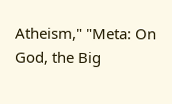Atheism," "Meta: On God, the Big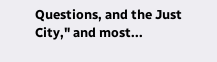Questions, and the Just City," and most...